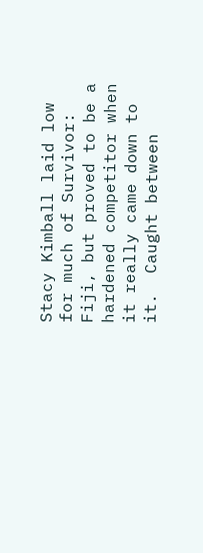Stacy Kimball laid low for much of Survivor: Fiji, but proved to be a hardened competitor when it really came down to it.  Caught between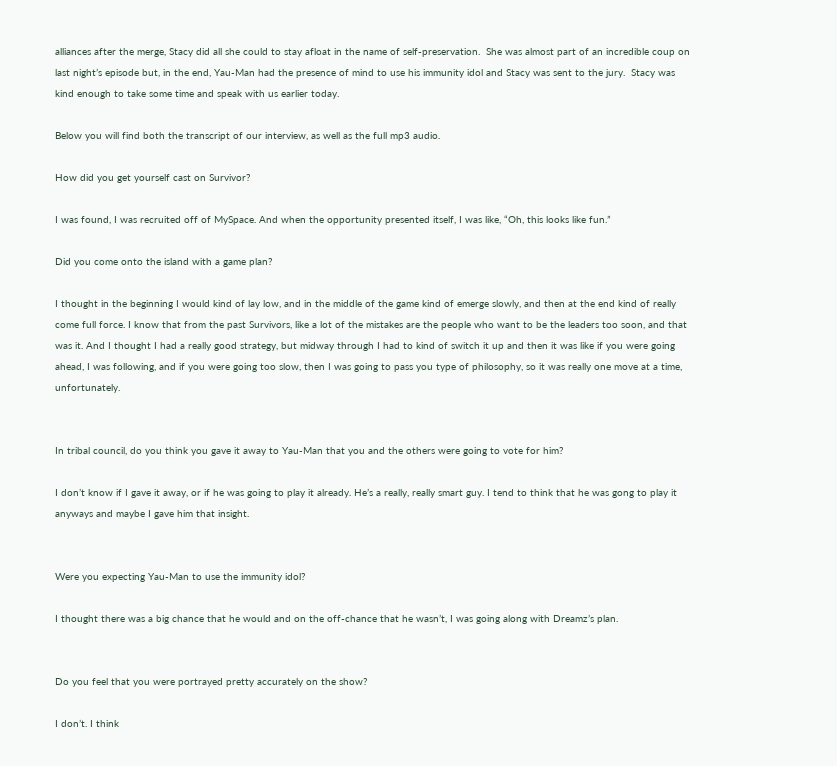alliances after the merge, Stacy did all she could to stay afloat in the name of self-preservation.  She was almost part of an incredible coup on last night’s episode but, in the end, Yau-Man had the presence of mind to use his immunity idol and Stacy was sent to the jury.  Stacy was kind enough to take some time and speak with us earlier today.

Below you will find both the transcript of our interview, as well as the full mp3 audio.

How did you get yourself cast on Survivor?

I was found, I was recruited off of MySpace. And when the opportunity presented itself, I was like, “Oh, this looks like fun.”

Did you come onto the island with a game plan?

I thought in the beginning I would kind of lay low, and in the middle of the game kind of emerge slowly, and then at the end kind of really come full force. I know that from the past Survivors, like a lot of the mistakes are the people who want to be the leaders too soon, and that was it. And I thought I had a really good strategy, but midway through I had to kind of switch it up and then it was like if you were going ahead, I was following, and if you were going too slow, then I was going to pass you type of philosophy, so it was really one move at a time, unfortunately.


In tribal council, do you think you gave it away to Yau-Man that you and the others were going to vote for him?

I don’t know if I gave it away, or if he was going to play it already. He’s a really, really smart guy. I tend to think that he was gong to play it anyways and maybe I gave him that insight.


Were you expecting Yau-Man to use the immunity idol?

I thought there was a big chance that he would and on the off-chance that he wasn’t, I was going along with Dreamz’s plan.


Do you feel that you were portrayed pretty accurately on the show?

I don’t. I think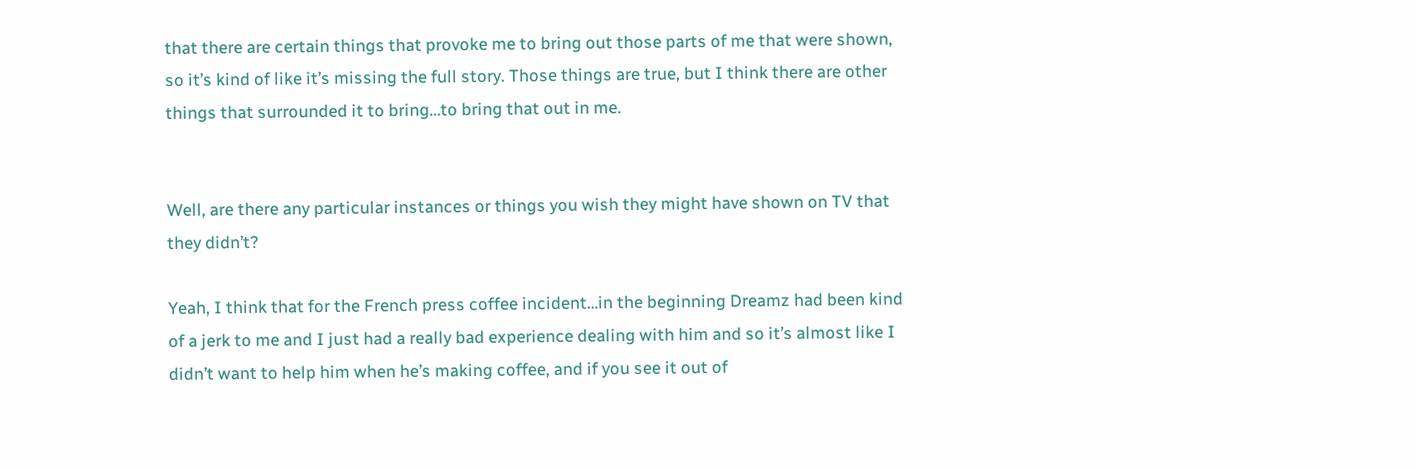that there are certain things that provoke me to bring out those parts of me that were shown, so it’s kind of like it’s missing the full story. Those things are true, but I think there are other things that surrounded it to bring…to bring that out in me.


Well, are there any particular instances or things you wish they might have shown on TV that they didn’t?

Yeah, I think that for the French press coffee incident…in the beginning Dreamz had been kind of a jerk to me and I just had a really bad experience dealing with him and so it’s almost like I didn’t want to help him when he’s making coffee, and if you see it out of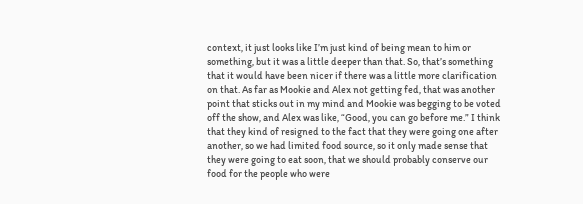context, it just looks like I’m just kind of being mean to him or something, but it was a little deeper than that. So, that’s something that it would have been nicer if there was a little more clarification on that. As far as Mookie and Alex not getting fed, that was another point that sticks out in my mind and Mookie was begging to be voted off the show, and Alex was like, “Good, you can go before me.” I think that they kind of resigned to the fact that they were going one after another, so we had limited food source, so it only made sense that they were going to eat soon, that we should probably conserve our food for the people who were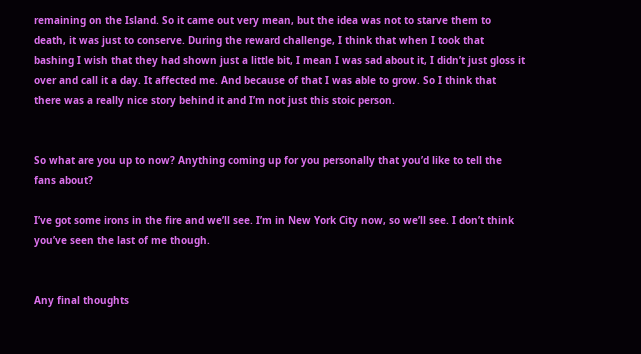remaining on the Island. So it came out very mean, but the idea was not to starve them to death, it was just to conserve. During the reward challenge, I think that when I took that bashing I wish that they had shown just a little bit, I mean I was sad about it, I didn’t just gloss it over and call it a day. It affected me. And because of that I was able to grow. So I think that there was a really nice story behind it and I’m not just this stoic person.


So what are you up to now? Anything coming up for you personally that you’d like to tell the fans about?

I’ve got some irons in the fire and we’ll see. I’m in New York City now, so we’ll see. I don’t think you’ve seen the last of me though.


Any final thoughts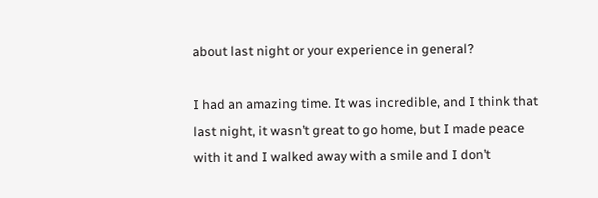about last night or your experience in general?

I had an amazing time. It was incredible, and I think that last night, it wasn’t great to go home, but I made peace with it and I walked away with a smile and I don’t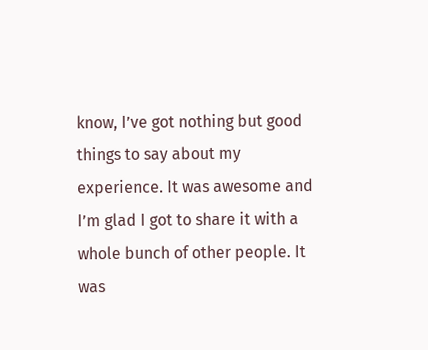know, I’ve got nothing but good things to say about my experience. It was awesome and I’m glad I got to share it with a whole bunch of other people. It was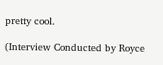pretty cool.

(Interview Conducted by Royce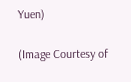Yuen)

(Image Courtesy of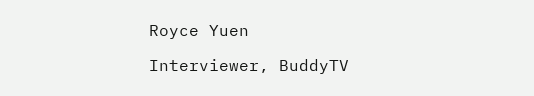Royce Yuen

Interviewer, BuddyTV